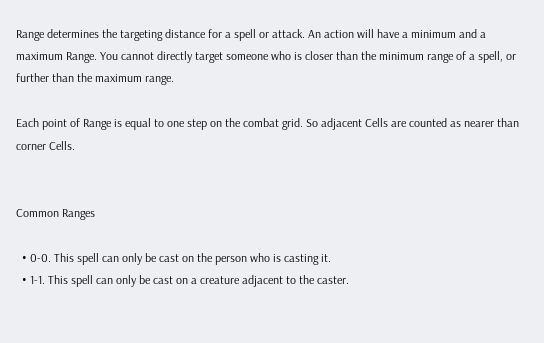Range determines the targeting distance for a spell or attack. An action will have a minimum and a maximum Range. You cannot directly target someone who is closer than the minimum range of a spell, or further than the maximum range.

Each point of Range is equal to one step on the combat grid. So adjacent Cells are counted as nearer than corner Cells.


Common Ranges

  • 0-0. This spell can only be cast on the person who is casting it.
  • 1-1. This spell can only be cast on a creature adjacent to the caster.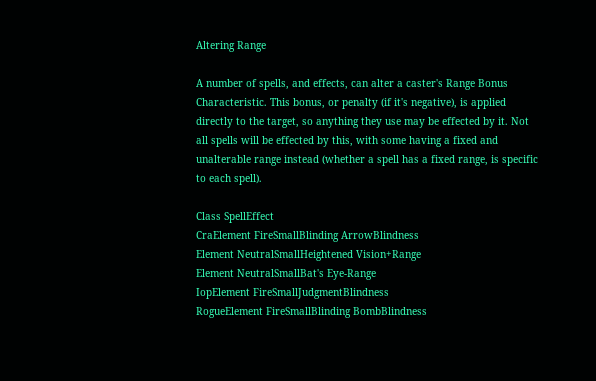Altering Range

A number of spells, and effects, can alter a caster's Range Bonus Characteristic. This bonus, or penalty (if it's negative), is applied directly to the target, so anything they use may be effected by it. Not all spells will be effected by this, with some having a fixed and unalterable range instead (whether a spell has a fixed range, is specific to each spell).

Class SpellEffect
CraElement FireSmallBlinding ArrowBlindness
Element NeutralSmallHeightened Vision+Range
Element NeutralSmallBat's Eye-Range
IopElement FireSmallJudgmentBlindness
RogueElement FireSmallBlinding BombBlindness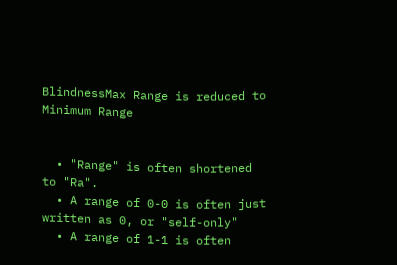BlindnessMax Range is reduced to Minimum Range


  • "Range" is often shortened to "Ra".
  • A range of 0-0 is often just written as 0, or "self-only"
  • A range of 1-1 is often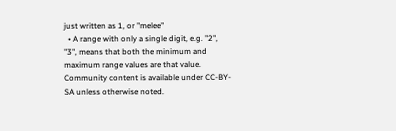just written as 1, or "melee"
  • A range with only a single digit, e.g. "2", "3", means that both the minimum and maximum range values are that value.
Community content is available under CC-BY-SA unless otherwise noted.